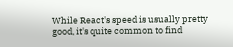While React's speed is usually pretty good, it's quite common to find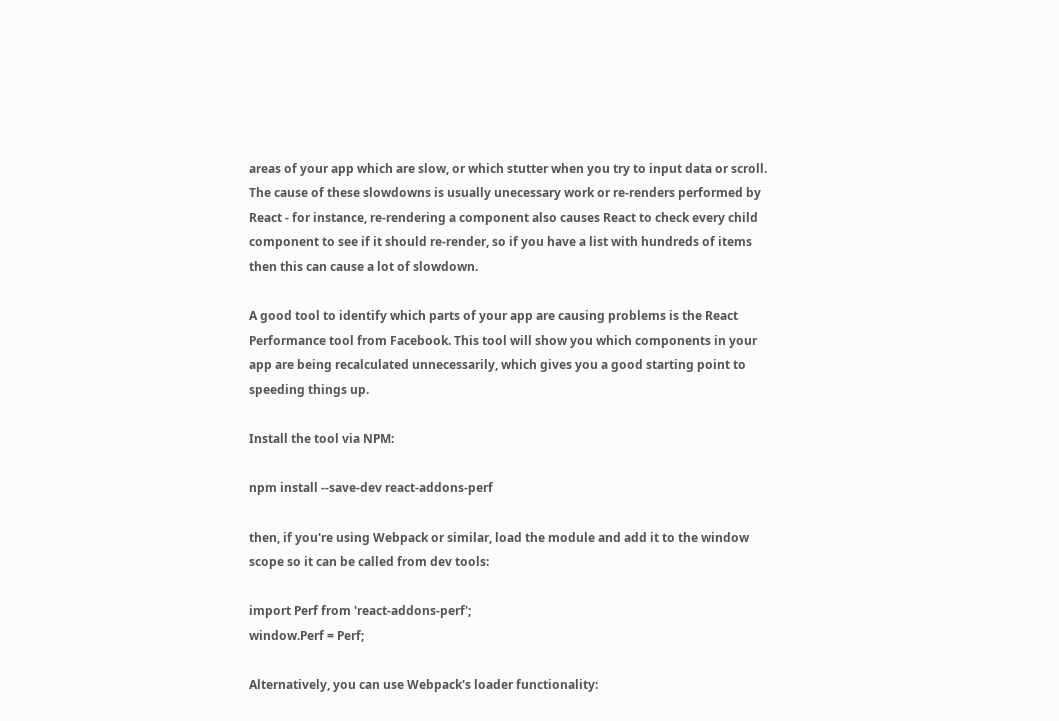areas of your app which are slow, or which stutter when you try to input data or scroll. The cause of these slowdowns is usually unecessary work or re-renders performed by React - for instance, re-rendering a component also causes React to check every child component to see if it should re-render, so if you have a list with hundreds of items then this can cause a lot of slowdown.

A good tool to identify which parts of your app are causing problems is the React Performance tool from Facebook. This tool will show you which components in your app are being recalculated unnecessarily, which gives you a good starting point to speeding things up.

Install the tool via NPM:

npm install --save-dev react-addons-perf

then, if you're using Webpack or similar, load the module and add it to the window scope so it can be called from dev tools:

import Perf from 'react-addons-perf';
window.Perf = Perf;

Alternatively, you can use Webpack's loader functionality: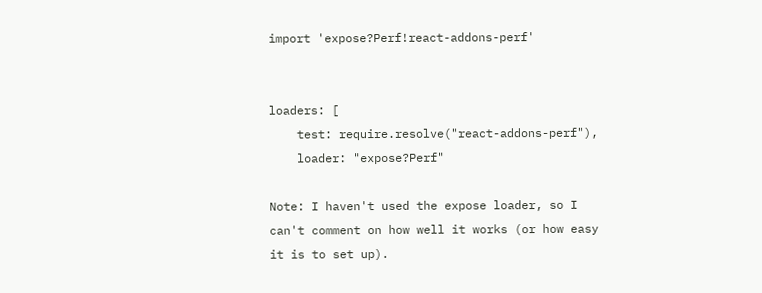import 'expose?Perf!react-addons-perf'


loaders: [
    test: require.resolve("react-addons-perf"),
    loader: "expose?Perf"

Note: I haven't used the expose loader, so I can't comment on how well it works (or how easy it is to set up).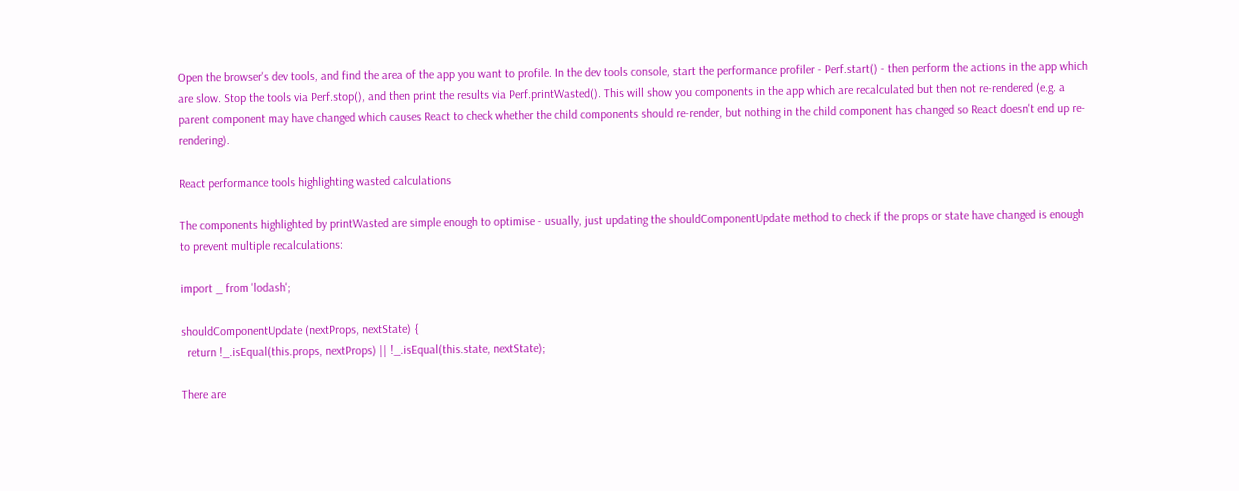Open the browser's dev tools, and find the area of the app you want to profile. In the dev tools console, start the performance profiler - Perf.start() - then perform the actions in the app which are slow. Stop the tools via Perf.stop(), and then print the results via Perf.printWasted(). This will show you components in the app which are recalculated but then not re-rendered (e.g. a parent component may have changed which causes React to check whether the child components should re-render, but nothing in the child component has changed so React doesn't end up re-rendering).

React performance tools highlighting wasted calculations

The components highlighted by printWasted are simple enough to optimise - usually, just updating the shouldComponentUpdate method to check if the props or state have changed is enough to prevent multiple recalculations:

import _ from 'lodash';

shouldComponentUpdate (nextProps, nextState) {
  return !_.isEqual(this.props, nextProps) || !_.isEqual(this.state, nextState);

There are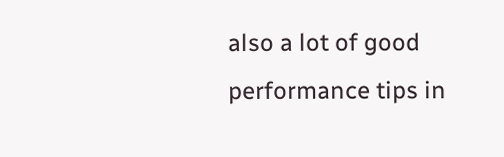also a lot of good performance tips in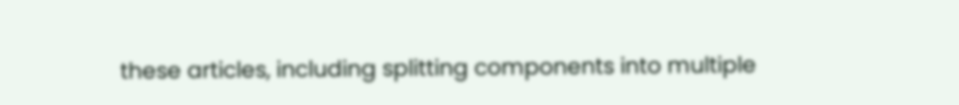these articles, including splitting components into multiple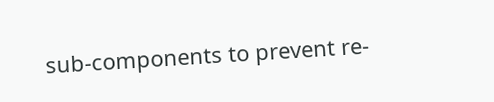sub-components to prevent re-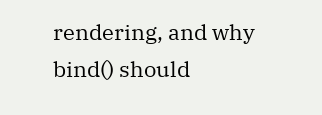rendering, and why bind() should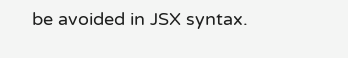be avoided in JSX syntax.